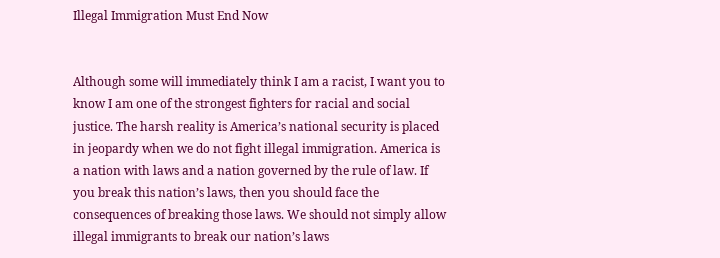Illegal Immigration Must End Now


Although some will immediately think I am a racist, I want you to know I am one of the strongest fighters for racial and social justice. The harsh reality is America’s national security is placed in jeopardy when we do not fight illegal immigration. America is a nation with laws and a nation governed by the rule of law. If you break this nation’s laws, then you should face the consequences of breaking those laws. We should not simply allow illegal immigrants to break our nation’s laws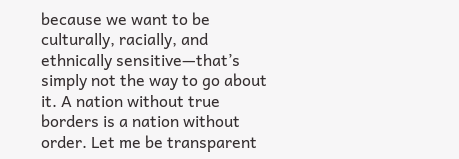because we want to be culturally, racially, and ethnically sensitive—that’s simply not the way to go about it. A nation without true borders is a nation without order. Let me be transparent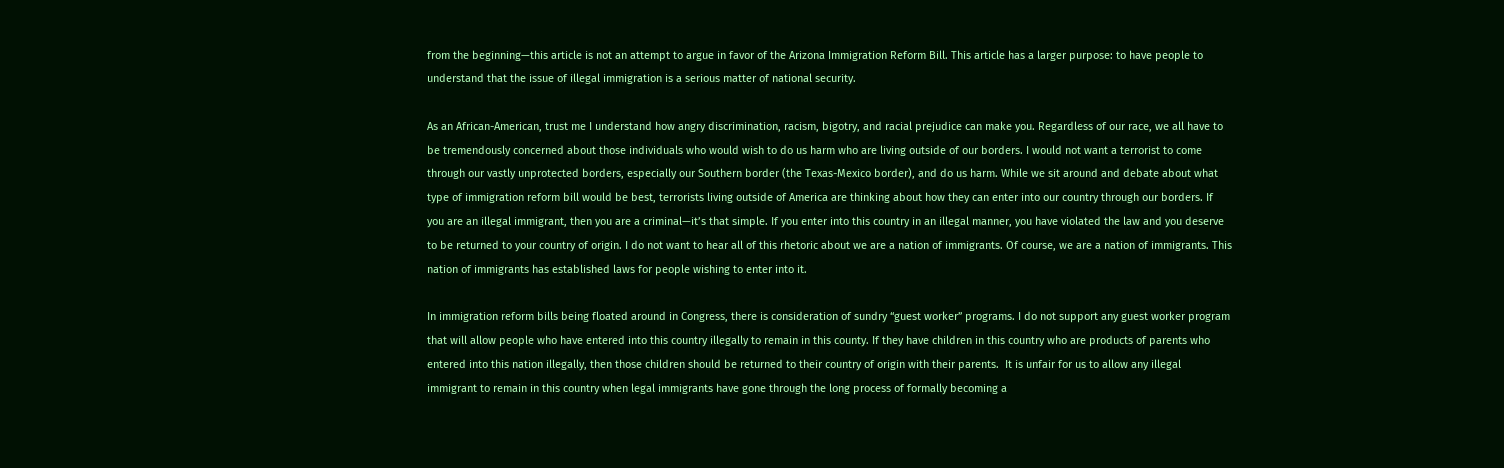from the beginning—this article is not an attempt to argue in favor of the Arizona Immigration Reform Bill. This article has a larger purpose: to have people to understand that the issue of illegal immigration is a serious matter of national security.

As an African-American, trust me I understand how angry discrimination, racism, bigotry, and racial prejudice can make you. Regardless of our race, we all have to be tremendously concerned about those individuals who would wish to do us harm who are living outside of our borders. I would not want a terrorist to come through our vastly unprotected borders, especially our Southern border (the Texas-Mexico border), and do us harm. While we sit around and debate about what type of immigration reform bill would be best, terrorists living outside of America are thinking about how they can enter into our country through our borders. If you are an illegal immigrant, then you are a criminal—it’s that simple. If you enter into this country in an illegal manner, you have violated the law and you deserve to be returned to your country of origin. I do not want to hear all of this rhetoric about we are a nation of immigrants. Of course, we are a nation of immigrants. This nation of immigrants has established laws for people wishing to enter into it.

In immigration reform bills being floated around in Congress, there is consideration of sundry “guest worker” programs. I do not support any guest worker program that will allow people who have entered into this country illegally to remain in this county. If they have children in this country who are products of parents who entered into this nation illegally, then those children should be returned to their country of origin with their parents.  It is unfair for us to allow any illegal immigrant to remain in this country when legal immigrants have gone through the long process of formally becoming a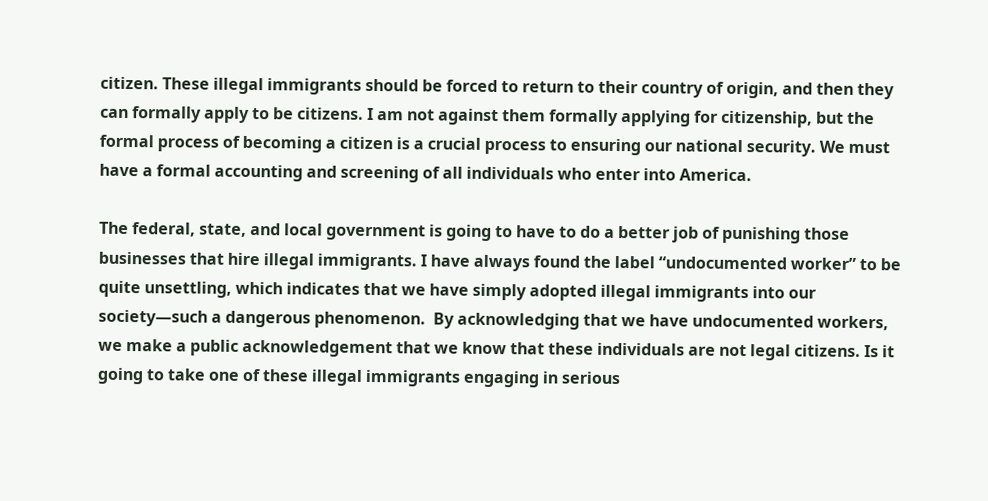citizen. These illegal immigrants should be forced to return to their country of origin, and then they can formally apply to be citizens. I am not against them formally applying for citizenship, but the formal process of becoming a citizen is a crucial process to ensuring our national security. We must have a formal accounting and screening of all individuals who enter into America.

The federal, state, and local government is going to have to do a better job of punishing those businesses that hire illegal immigrants. I have always found the label “undocumented worker” to be quite unsettling, which indicates that we have simply adopted illegal immigrants into our society—such a dangerous phenomenon.  By acknowledging that we have undocumented workers, we make a public acknowledgement that we know that these individuals are not legal citizens. Is it going to take one of these illegal immigrants engaging in serious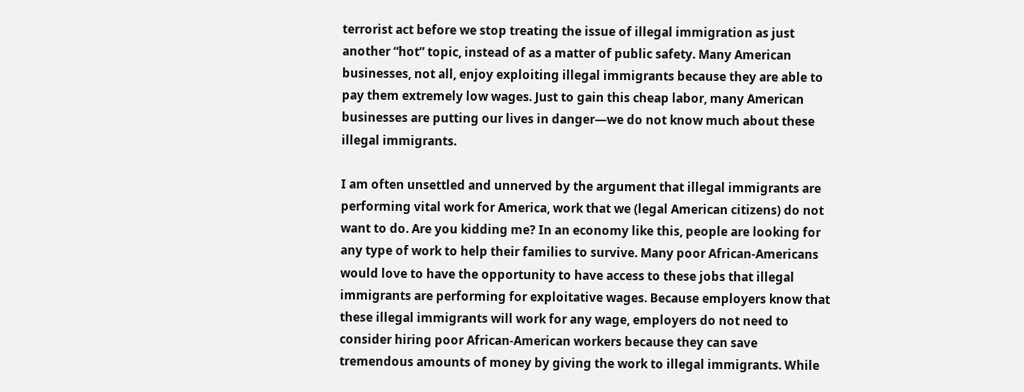terrorist act before we stop treating the issue of illegal immigration as just another “hot” topic, instead of as a matter of public safety. Many American businesses, not all, enjoy exploiting illegal immigrants because they are able to pay them extremely low wages. Just to gain this cheap labor, many American businesses are putting our lives in danger—we do not know much about these illegal immigrants.

I am often unsettled and unnerved by the argument that illegal immigrants are performing vital work for America, work that we (legal American citizens) do not want to do. Are you kidding me? In an economy like this, people are looking for any type of work to help their families to survive. Many poor African-Americans would love to have the opportunity to have access to these jobs that illegal immigrants are performing for exploitative wages. Because employers know that these illegal immigrants will work for any wage, employers do not need to consider hiring poor African-American workers because they can save tremendous amounts of money by giving the work to illegal immigrants. While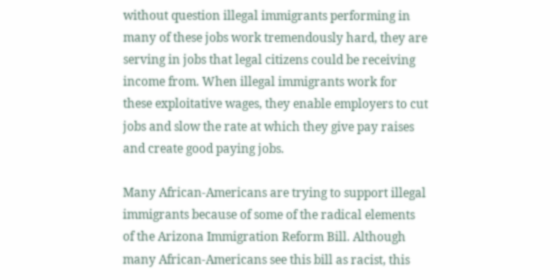without question illegal immigrants performing in many of these jobs work tremendously hard, they are serving in jobs that legal citizens could be receiving income from. When illegal immigrants work for these exploitative wages, they enable employers to cut jobs and slow the rate at which they give pay raises and create good paying jobs.

Many African-Americans are trying to support illegal immigrants because of some of the radical elements of the Arizona Immigration Reform Bill. Although many African-Americans see this bill as racist, this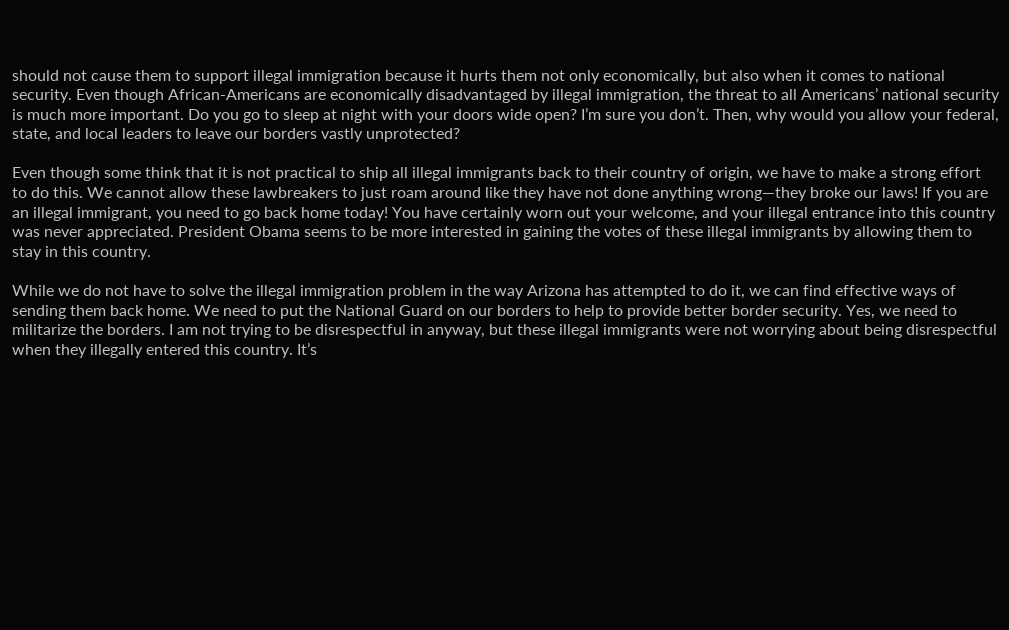should not cause them to support illegal immigration because it hurts them not only economically, but also when it comes to national security. Even though African-Americans are economically disadvantaged by illegal immigration, the threat to all Americans’ national security is much more important. Do you go to sleep at night with your doors wide open? I’m sure you don’t. Then, why would you allow your federal, state, and local leaders to leave our borders vastly unprotected?

Even though some think that it is not practical to ship all illegal immigrants back to their country of origin, we have to make a strong effort to do this. We cannot allow these lawbreakers to just roam around like they have not done anything wrong—they broke our laws! If you are an illegal immigrant, you need to go back home today! You have certainly worn out your welcome, and your illegal entrance into this country was never appreciated. President Obama seems to be more interested in gaining the votes of these illegal immigrants by allowing them to stay in this country.

While we do not have to solve the illegal immigration problem in the way Arizona has attempted to do it, we can find effective ways of sending them back home. We need to put the National Guard on our borders to help to provide better border security. Yes, we need to militarize the borders. I am not trying to be disrespectful in anyway, but these illegal immigrants were not worrying about being disrespectful when they illegally entered this country. It’s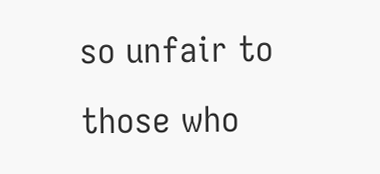so unfair to those who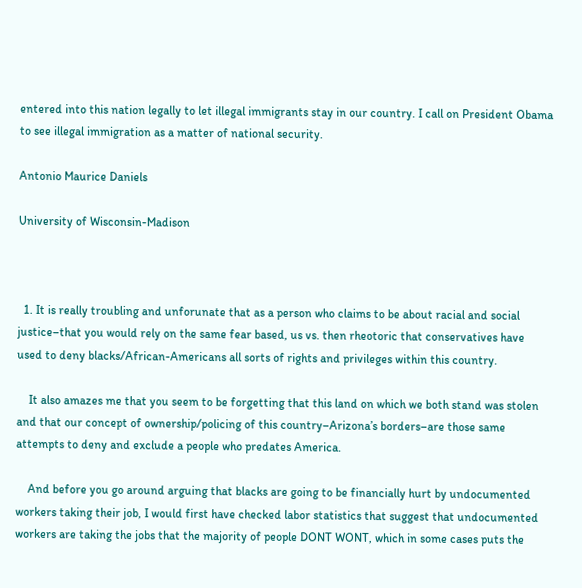entered into this nation legally to let illegal immigrants stay in our country. I call on President Obama to see illegal immigration as a matter of national security.

Antonio Maurice Daniels

University of Wisconsin-Madison



  1. It is really troubling and unforunate that as a person who claims to be about racial and social justice–that you would rely on the same fear based, us vs. then rheotoric that conservatives have used to deny blacks/African-Americans all sorts of rights and privileges within this country.

    It also amazes me that you seem to be forgetting that this land on which we both stand was stolen and that our concept of ownership/policing of this country–Arizona’s borders–are those same attempts to deny and exclude a people who predates America.

    And before you go around arguing that blacks are going to be financially hurt by undocumented workers taking their job, I would first have checked labor statistics that suggest that undocumented workers are taking the jobs that the majority of people DONT WONT, which in some cases puts the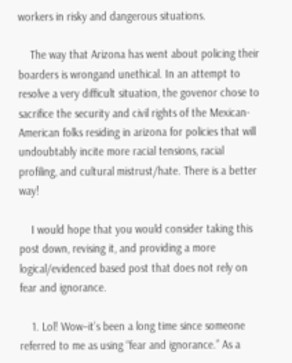workers in risky and dangerous situations.

    The way that Arizona has went about policing their boarders is wrongand unethical. In an attempt to resolve a very difficult situation, the govenor chose to sacrifice the security and civil rights of the Mexican-American folks residing in arizona for policies that will undoubtably incite more racial tensions, racial profiling, and cultural mistrust/hate. There is a better way!

    I would hope that you would consider taking this post down, revising it, and providing a more logical/evidenced based post that does not rely on fear and ignorance.

    1. Lol! Wow–it’s been a long time since someone referred to me as using “fear and ignorance.” As a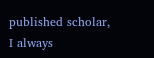published scholar, I always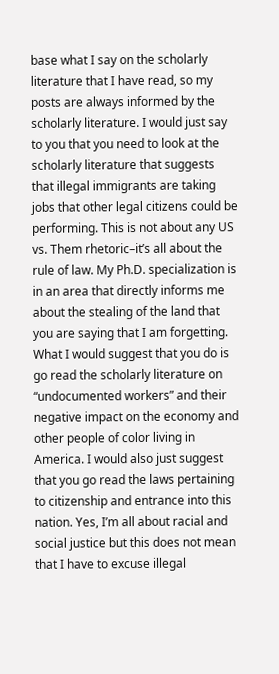base what I say on the scholarly literature that I have read, so my posts are always informed by the scholarly literature. I would just say to you that you need to look at the scholarly literature that suggests that illegal immigrants are taking jobs that other legal citizens could be performing. This is not about any US vs. Them rhetoric–it’s all about the rule of law. My Ph.D. specialization is in an area that directly informs me about the stealing of the land that you are saying that I am forgetting. What I would suggest that you do is go read the scholarly literature on “undocumented workers” and their negative impact on the economy and other people of color living in America. I would also just suggest that you go read the laws pertaining to citizenship and entrance into this nation. Yes, I’m all about racial and social justice but this does not mean that I have to excuse illegal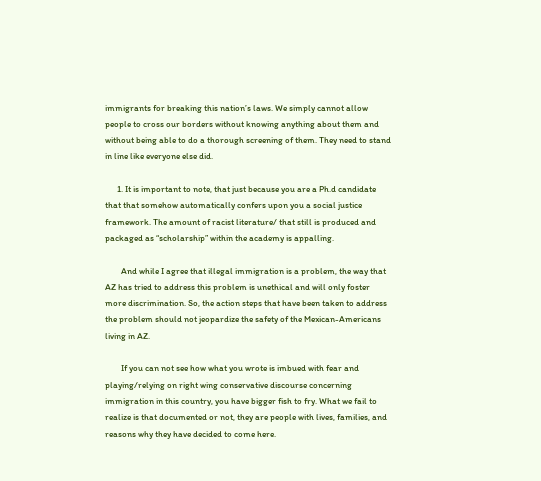immigrants for breaking this nation’s laws. We simply cannot allow people to cross our borders without knowing anything about them and without being able to do a thorough screening of them. They need to stand in line like everyone else did.

      1. It is important to note, that just because you are a Ph.d candidate that that somehow automatically confers upon you a social justice framework. The amount of racist literature/ that still is produced and packaged as “scholarship” within the academy is appalling.

        And while I agree that illegal immigration is a problem, the way that AZ has tried to address this problem is unethical and will only foster more discrimination. So, the action steps that have been taken to address the problem should not jeopardize the safety of the Mexican-Americans living in AZ.

        If you can not see how what you wrote is imbued with fear and playing/relying on right wing conservative discourse concerning immigration in this country, you have bigger fish to fry. What we fail to realize is that documented or not, they are people with lives, families, and reasons why they have decided to come here.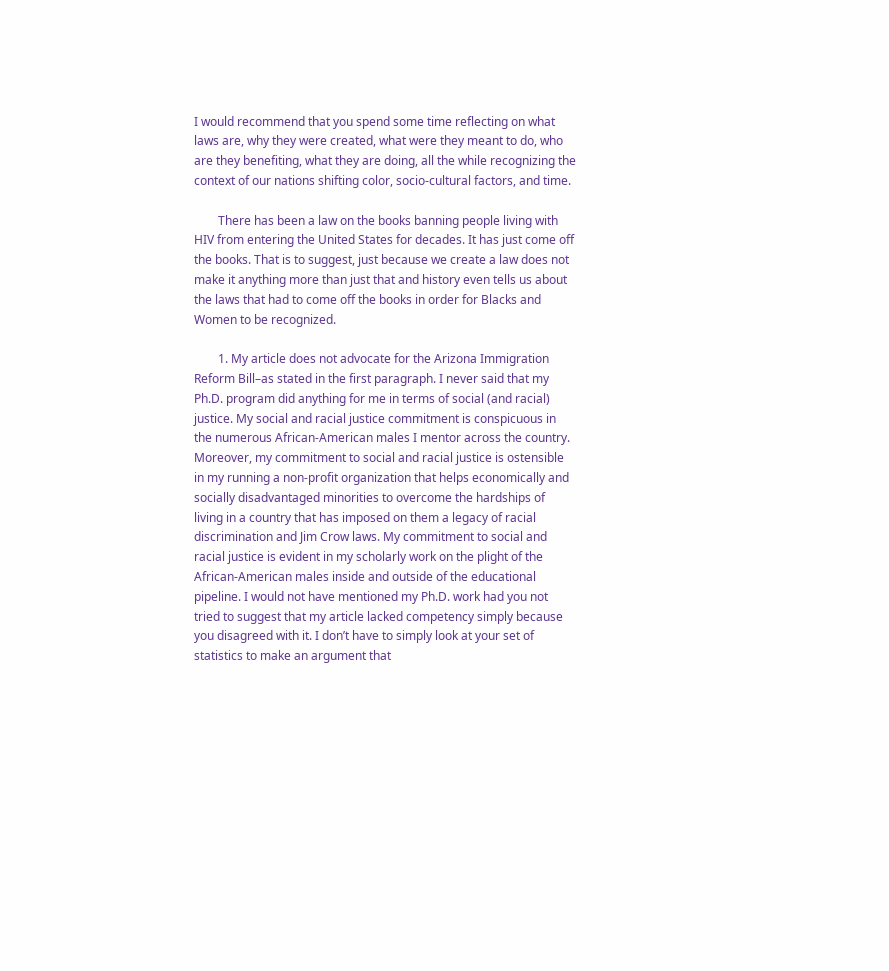I would recommend that you spend some time reflecting on what laws are, why they were created, what were they meant to do, who are they benefiting, what they are doing, all the while recognizing the context of our nations shifting color, socio-cultural factors, and time.

        There has been a law on the books banning people living with HIV from entering the United States for decades. It has just come off the books. That is to suggest, just because we create a law does not make it anything more than just that and history even tells us about the laws that had to come off the books in order for Blacks and Women to be recognized.

        1. My article does not advocate for the Arizona Immigration Reform Bill–as stated in the first paragraph. I never said that my Ph.D. program did anything for me in terms of social (and racial) justice. My social and racial justice commitment is conspicuous in the numerous African-American males I mentor across the country. Moreover, my commitment to social and racial justice is ostensible in my running a non-profit organization that helps economically and socially disadvantaged minorities to overcome the hardships of living in a country that has imposed on them a legacy of racial discrimination and Jim Crow laws. My commitment to social and racial justice is evident in my scholarly work on the plight of the African-American males inside and outside of the educational pipeline. I would not have mentioned my Ph.D. work had you not tried to suggest that my article lacked competency simply because you disagreed with it. I don’t have to simply look at your set of statistics to make an argument that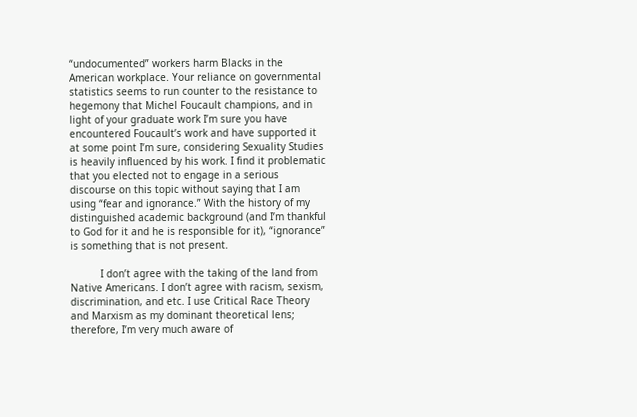“undocumented” workers harm Blacks in the American workplace. Your reliance on governmental statistics seems to run counter to the resistance to hegemony that Michel Foucault champions, and in light of your graduate work I’m sure you have encountered Foucault’s work and have supported it at some point I’m sure, considering Sexuality Studies is heavily influenced by his work. I find it problematic that you elected not to engage in a serious discourse on this topic without saying that I am using “fear and ignorance.” With the history of my distinguished academic background (and I’m thankful to God for it and he is responsible for it), “ignorance” is something that is not present.

          I don’t agree with the taking of the land from Native Americans. I don’t agree with racism, sexism, discrimination, and etc. I use Critical Race Theory and Marxism as my dominant theoretical lens; therefore, I’m very much aware of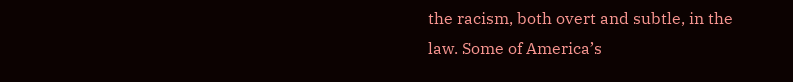the racism, both overt and subtle, in the law. Some of America’s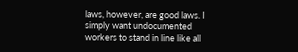laws, however, are good laws. I simply want undocumented workers to stand in line like all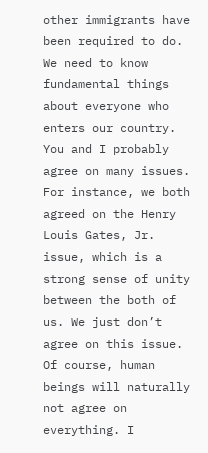other immigrants have been required to do. We need to know fundamental things about everyone who enters our country. You and I probably agree on many issues. For instance, we both agreed on the Henry Louis Gates, Jr. issue, which is a strong sense of unity between the both of us. We just don’t agree on this issue. Of course, human beings will naturally not agree on everything. I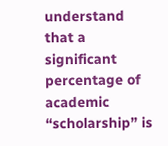understand that a significant percentage of academic “scholarship” is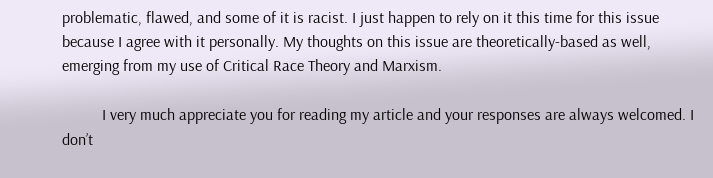problematic, flawed, and some of it is racist. I just happen to rely on it this time for this issue because I agree with it personally. My thoughts on this issue are theoretically-based as well, emerging from my use of Critical Race Theory and Marxism.

          I very much appreciate you for reading my article and your responses are always welcomed. I don’t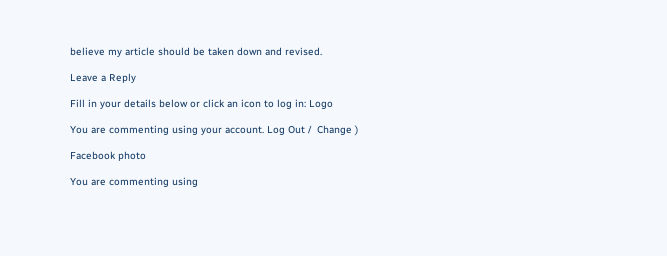believe my article should be taken down and revised.

Leave a Reply

Fill in your details below or click an icon to log in: Logo

You are commenting using your account. Log Out /  Change )

Facebook photo

You are commenting using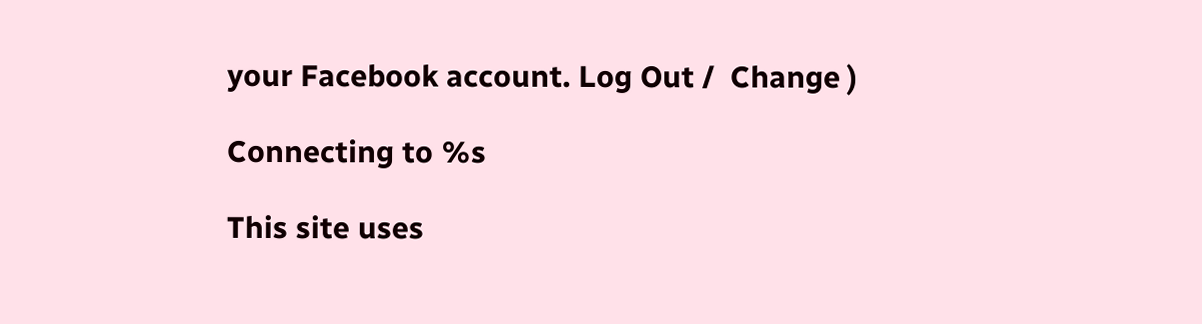your Facebook account. Log Out /  Change )

Connecting to %s

This site uses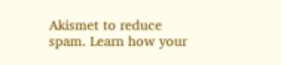Akismet to reduce spam. Learn how your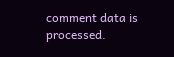comment data is processed.